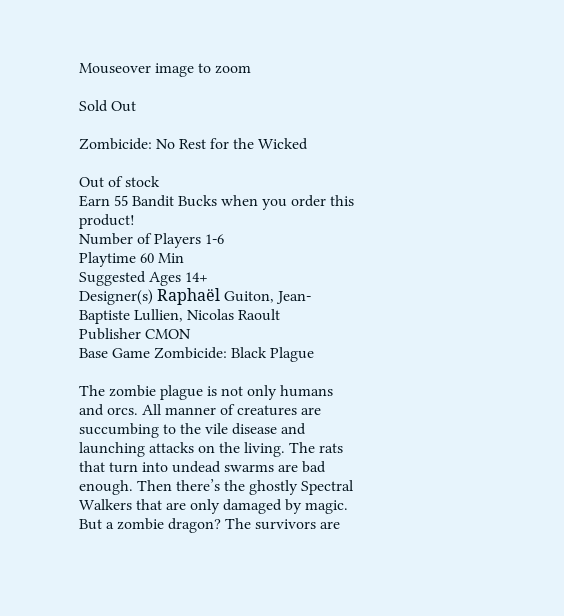Mouseover image to zoom

Sold Out

Zombicide: No Rest for the Wicked

Out of stock
Earn 55 Bandit Bucks when you order this product!
Number of Players 1-6
Playtime 60 Min
Suggested Ages 14+
Designer(s) Raphaël Guiton, Jean-Baptiste Lullien, Nicolas Raoult
Publisher CMON
Base Game Zombicide: Black Plague

The zombie plague is not only humans and orcs. All manner of creatures are succumbing to the vile disease and launching attacks on the living. The rats that turn into undead swarms are bad enough. Then there’s the ghostly Spectral Walkers that are only damaged by magic. But a zombie dragon? The survivors are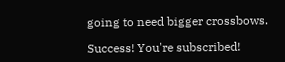going to need bigger crossbows.

Success! You're subscribed!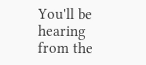You'll be hearing from the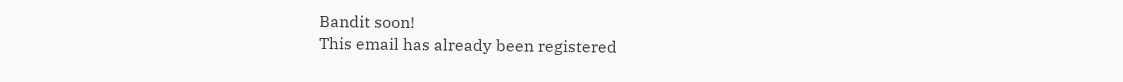Bandit soon!
This email has already been registered